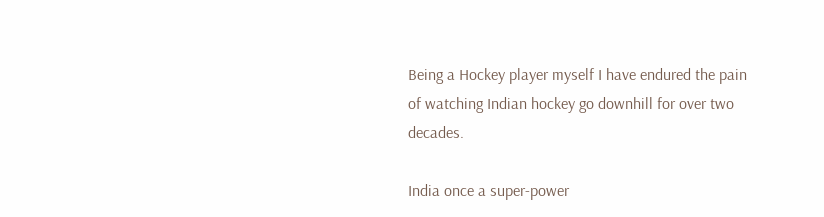Being a Hockey player myself I have endured the pain of watching Indian hockey go downhill for over two decades.

India once a super-power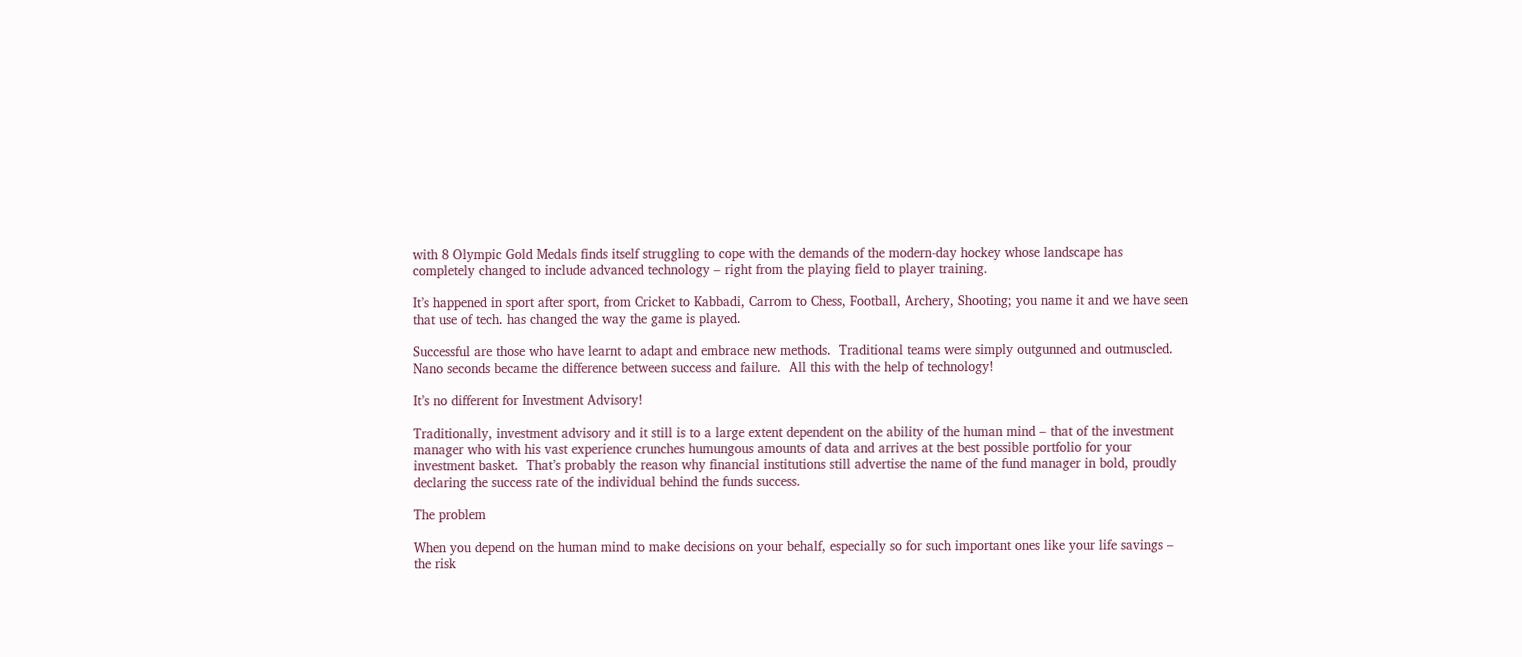with 8 Olympic Gold Medals finds itself struggling to cope with the demands of the modern-day hockey whose landscape has completely changed to include advanced technology – right from the playing field to player training.

It’s happened in sport after sport, from Cricket to Kabbadi, Carrom to Chess, Football, Archery, Shooting; you name it and we have seen that use of tech. has changed the way the game is played.

Successful are those who have learnt to adapt and embrace new methods.  Traditional teams were simply outgunned and outmuscled.  Nano seconds became the difference between success and failure.  All this with the help of technology!

It’s no different for Investment Advisory!

Traditionally, investment advisory and it still is to a large extent dependent on the ability of the human mind – that of the investment manager who with his vast experience crunches humungous amounts of data and arrives at the best possible portfolio for your investment basket.  That’s probably the reason why financial institutions still advertise the name of the fund manager in bold, proudly declaring the success rate of the individual behind the funds success.

The problem

When you depend on the human mind to make decisions on your behalf, especially so for such important ones like your life savings – the risk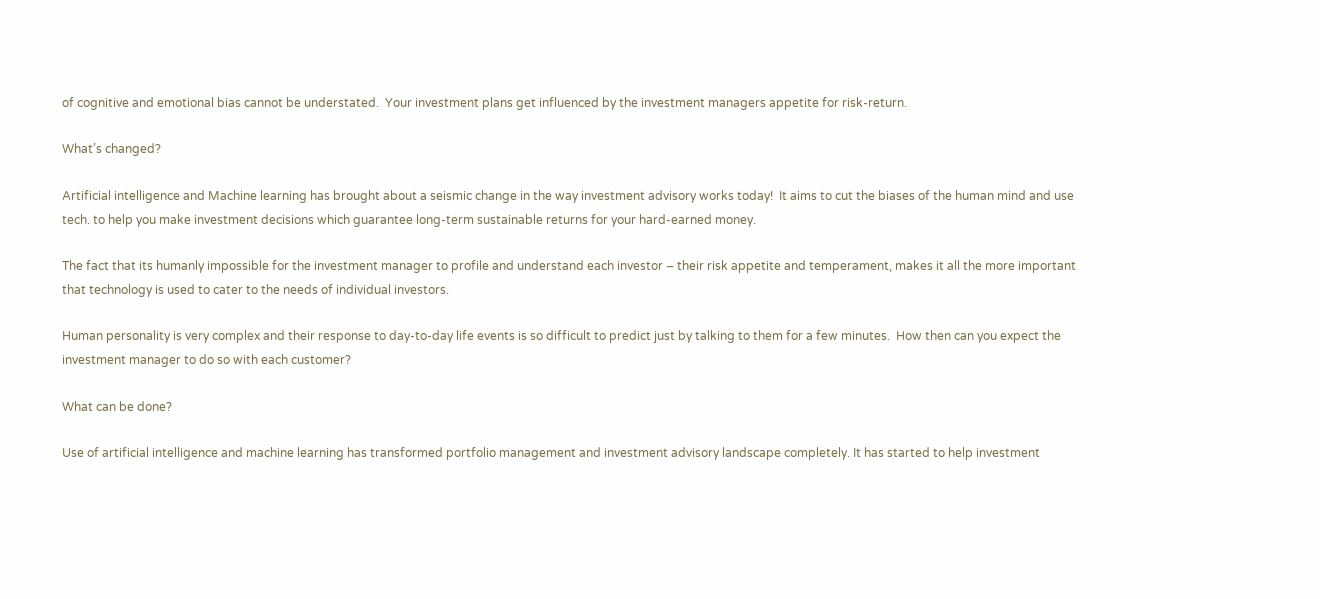of cognitive and emotional bias cannot be understated.  Your investment plans get influenced by the investment managers appetite for risk-return.

What’s changed?

Artificial intelligence and Machine learning has brought about a seismic change in the way investment advisory works today!  It aims to cut the biases of the human mind and use tech. to help you make investment decisions which guarantee long-term sustainable returns for your hard-earned money.

The fact that its humanly impossible for the investment manager to profile and understand each investor – their risk appetite and temperament, makes it all the more important that technology is used to cater to the needs of individual investors.

Human personality is very complex and their response to day-to-day life events is so difficult to predict just by talking to them for a few minutes.  How then can you expect the investment manager to do so with each customer?

What can be done?

Use of artificial intelligence and machine learning has transformed portfolio management and investment advisory landscape completely. It has started to help investment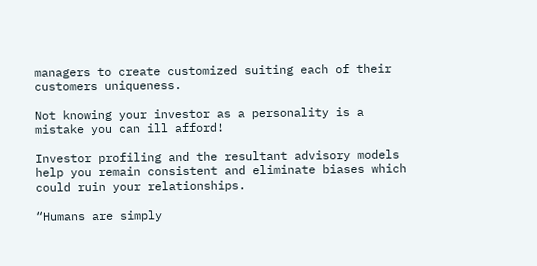managers to create customized suiting each of their customers uniqueness.

Not knowing your investor as a personality is a mistake you can ill afford!

Investor profiling and the resultant advisory models help you remain consistent and eliminate biases which could ruin your relationships.

“Humans are simply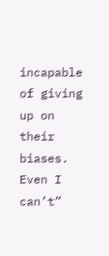incapable of giving up on their biases. Even I can’t”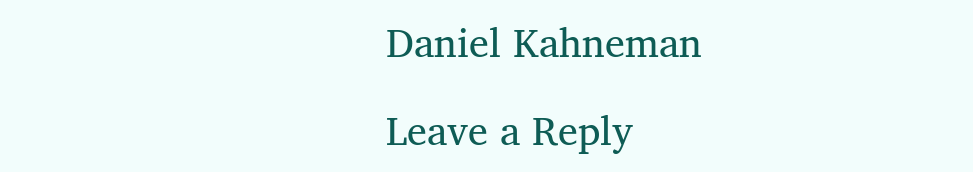Daniel Kahneman

Leave a Reply